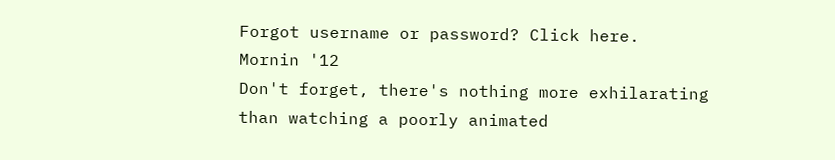Forgot username or password? Click here.
Mornin '12
Don't forget, there's nothing more exhilarating than watching a poorly animated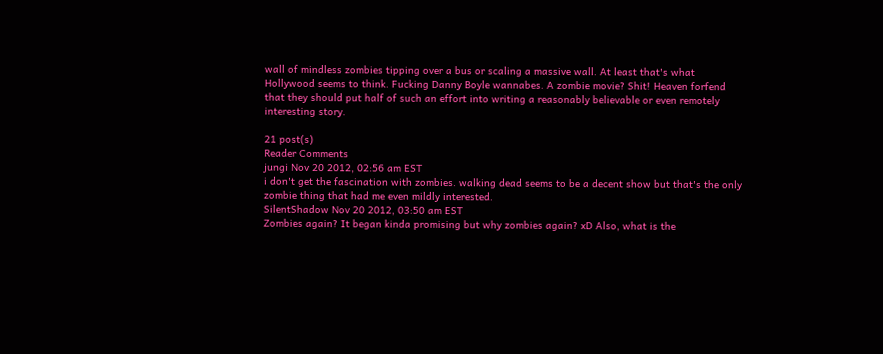wall of mindless zombies tipping over a bus or scaling a massive wall. At least that's what Hollywood seems to think. Fucking Danny Boyle wannabes. A zombie movie? Shit! Heaven forfend that they should put half of such an effort into writing a reasonably believable or even remotely interesting story.

21 post(s)
Reader Comments
jungi Nov 20 2012, 02:56 am EST
i don't get the fascination with zombies. walking dead seems to be a decent show but that's the only zombie thing that had me even mildly interested.
SilentShadow Nov 20 2012, 03:50 am EST
Zombies again? It began kinda promising but why zombies again? xD Also, what is the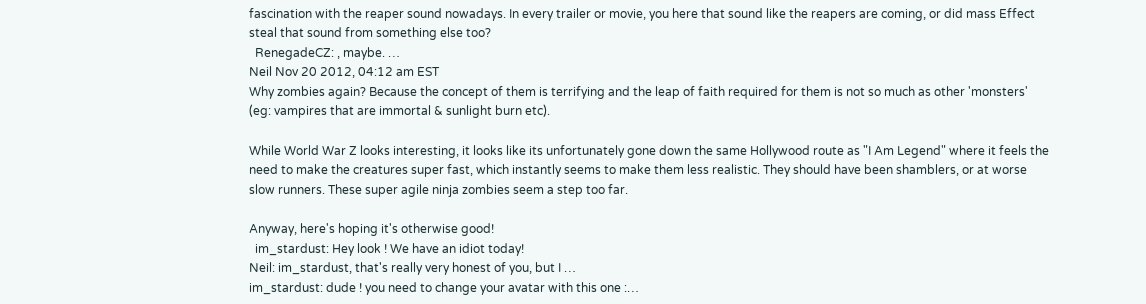fascination with the reaper sound nowadays. In every trailer or movie, you here that sound like the reapers are coming, or did mass Effect steal that sound from something else too?
  RenegadeCZ: , maybe. …
Neil Nov 20 2012, 04:12 am EST
Why zombies again? Because the concept of them is terrifying and the leap of faith required for them is not so much as other 'monsters' (eg: vampires that are immortal & sunlight burn etc).

While World War Z looks interesting, it looks like its unfortunately gone down the same Hollywood route as "I Am Legend" where it feels the need to make the creatures super fast, which instantly seems to make them less realistic. They should have been shamblers, or at worse slow runners. These super agile ninja zombies seem a step too far.

Anyway, here's hoping it's otherwise good!
  im_stardust: Hey look ! We have an idiot today!
Neil: im_stardust, that's really very honest of you, but I …
im_stardust: dude ! you need to change your avatar with this one :…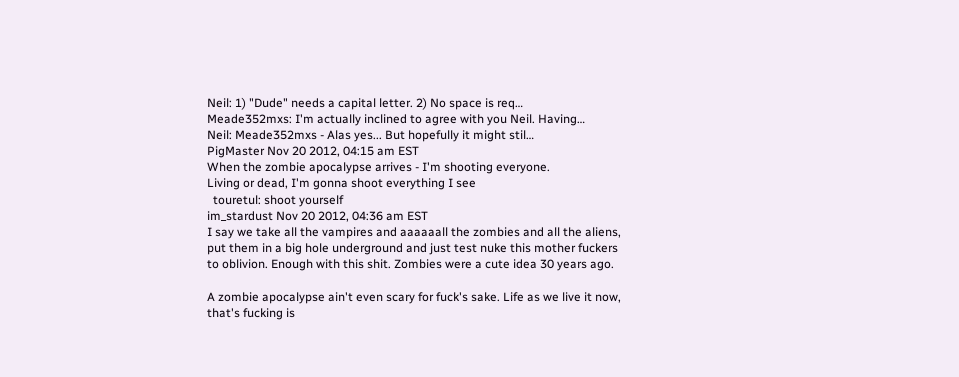Neil: 1) "Dude" needs a capital letter. 2) No space is req…
Meade352mxs: I'm actually inclined to agree with you Neil. Having…
Neil: Meade352mxs - Alas yes... But hopefully it might stil…
PigMaster Nov 20 2012, 04:15 am EST
When the zombie apocalypse arrives - I'm shooting everyone.
Living or dead, I'm gonna shoot everything I see
  touretul: shoot yourself
im_stardust Nov 20 2012, 04:36 am EST
I say we take all the vampires and aaaaaall the zombies and all the aliens, put them in a big hole underground and just test nuke this mother fuckers to oblivion. Enough with this shit. Zombies were a cute idea 30 years ago.

A zombie apocalypse ain't even scary for fuck's sake. Life as we live it now, that's fucking is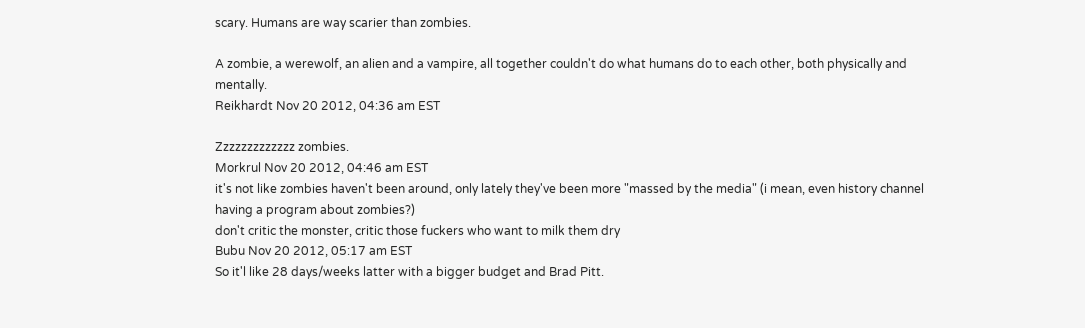scary. Humans are way scarier than zombies.

A zombie, a werewolf, an alien and a vampire, all together couldn't do what humans do to each other, both physically and mentally.
Reikhardt Nov 20 2012, 04:36 am EST

Zzzzzzzzzzzzz zombies.
Morkrul Nov 20 2012, 04:46 am EST
it's not like zombies haven't been around, only lately they've been more "massed by the media" (i mean, even history channel having a program about zombies?)
don't critic the monster, critic those fuckers who want to milk them dry
Bubu Nov 20 2012, 05:17 am EST
So it'l like 28 days/weeks latter with a bigger budget and Brad Pitt.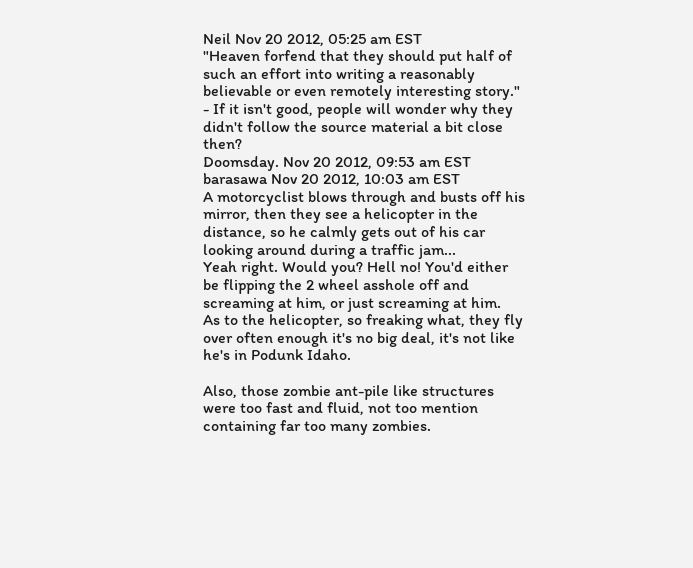Neil Nov 20 2012, 05:25 am EST
"Heaven forfend that they should put half of such an effort into writing a reasonably believable or even remotely interesting story." - If it isn't good, people will wonder why they didn't follow the source material a bit close then?
Doomsday. Nov 20 2012, 09:53 am EST
barasawa Nov 20 2012, 10:03 am EST
A motorcyclist blows through and busts off his mirror, then they see a helicopter in the distance, so he calmly gets out of his car looking around during a traffic jam...
Yeah right. Would you? Hell no! You'd either be flipping the 2 wheel asshole off and screaming at him, or just screaming at him.
As to the helicopter, so freaking what, they fly over often enough it's no big deal, it's not like he's in Podunk Idaho.

Also, those zombie ant-pile like structures were too fast and fluid, not too mention containing far too many zombies.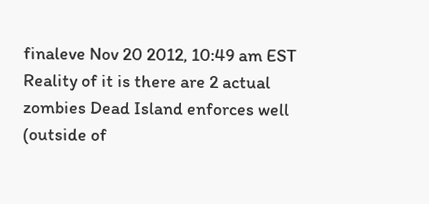finaleve Nov 20 2012, 10:49 am EST
Reality of it is there are 2 actual zombies Dead Island enforces well (outside of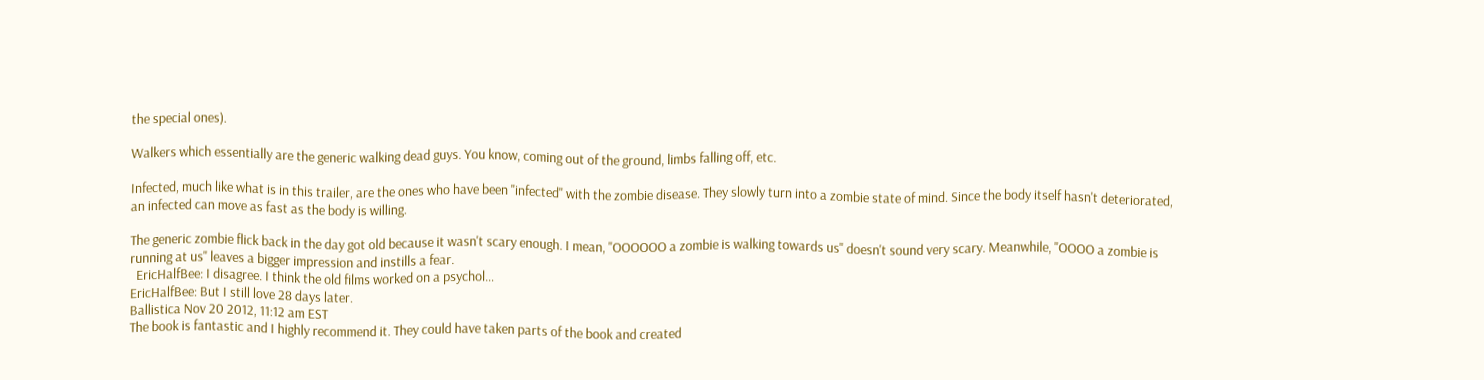the special ones).

Walkers which essentially are the generic walking dead guys. You know, coming out of the ground, limbs falling off, etc.

Infected, much like what is in this trailer, are the ones who have been "infected" with the zombie disease. They slowly turn into a zombie state of mind. Since the body itself hasn't deteriorated, an infected can move as fast as the body is willing.

The generic zombie flick back in the day got old because it wasn't scary enough. I mean, "OOOOOO a zombie is walking towards us" doesn't sound very scary. Meanwhile, "OOOO a zombie is running at us" leaves a bigger impression and instills a fear.
  EricHalfBee: I disagree. I think the old films worked on a psychol…
EricHalfBee: But I still love 28 days later.
Ballistica Nov 20 2012, 11:12 am EST
The book is fantastic and I highly recommend it. They could have taken parts of the book and created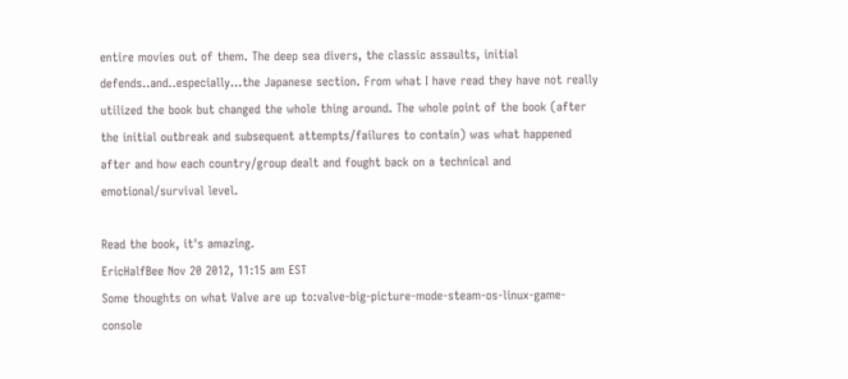entire movies out of them. The deep sea divers, the classic assaults, initial defends..and..especially...the Japanese section. From what I have read they have not really utilized the book but changed the whole thing around. The whole point of the book (after the initial outbreak and subsequent attempts/failures to contain) was what happened after and how each country/group dealt and fought back on a technical and emotional/survival level.

Read the book, it's amazing.
EricHalfBee Nov 20 2012, 11:15 am EST
Some thoughts on what Valve are up to:valve-big-picture-mode-steam-os-linux-game-console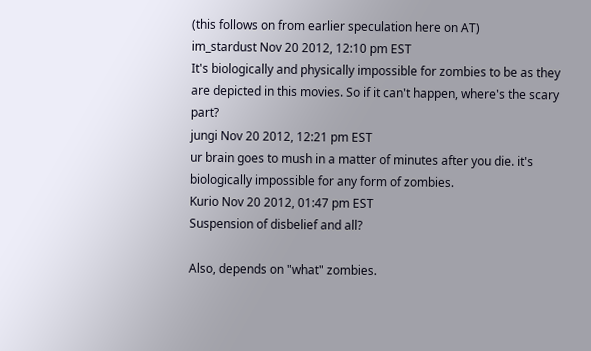(this follows on from earlier speculation here on AT)
im_stardust Nov 20 2012, 12:10 pm EST
It's biologically and physically impossible for zombies to be as they are depicted in this movies. So if it can't happen, where's the scary part?
jungi Nov 20 2012, 12:21 pm EST
ur brain goes to mush in a matter of minutes after you die. it's biologically impossible for any form of zombies.
Kurio Nov 20 2012, 01:47 pm EST
Suspension of disbelief and all?

Also, depends on "what" zombies.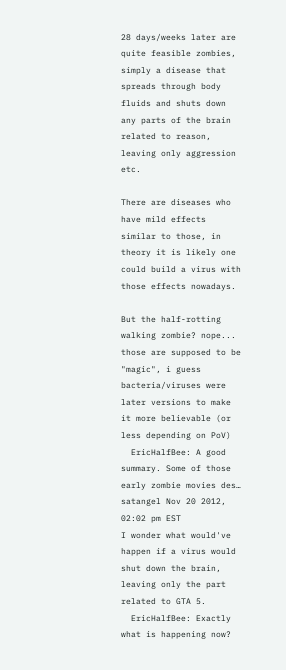28 days/weeks later are quite feasible zombies, simply a disease that spreads through body fluids and shuts down any parts of the brain related to reason, leaving only aggression etc.

There are diseases who have mild effects similar to those, in theory it is likely one could build a virus with those effects nowadays.

But the half-rotting walking zombie? nope... those are supposed to be "magic", i guess bacteria/viruses were later versions to make it more believable (or less depending on PoV)
  EricHalfBee: A good summary. Some of those early zombie movies des…
satangel Nov 20 2012, 02:02 pm EST
I wonder what would've happen if a virus would shut down the brain, leaving only the part related to GTA 5.
  EricHalfBee: Exactly what is happening now?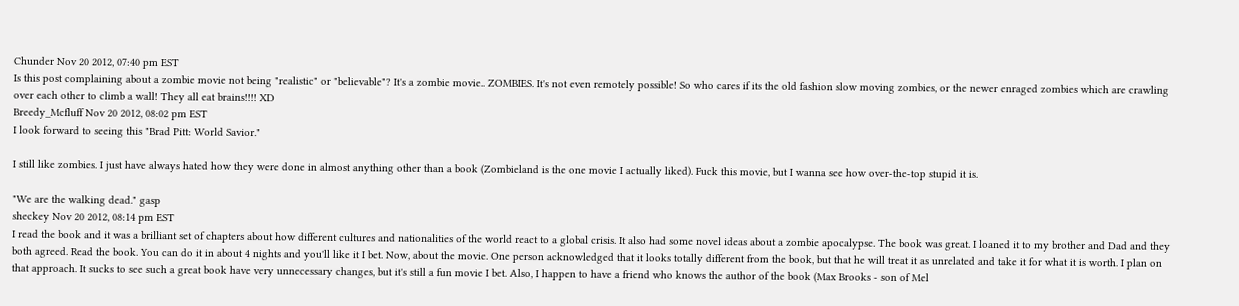Chunder Nov 20 2012, 07:40 pm EST
Is this post complaining about a zombie movie not being "realistic" or "believable"? It's a zombie movie.. ZOMBIES. It's not even remotely possible! So who cares if its the old fashion slow moving zombies, or the newer enraged zombies which are crawling over each other to climb a wall! They all eat brains!!!! XD
Breedy_Mcfluff Nov 20 2012, 08:02 pm EST
I look forward to seeing this "Brad Pitt: World Savior."

I still like zombies. I just have always hated how they were done in almost anything other than a book (Zombieland is the one movie I actually liked). Fuck this movie, but I wanna see how over-the-top stupid it is.

"We are the walking dead." gasp
sheckey Nov 20 2012, 08:14 pm EST
I read the book and it was a brilliant set of chapters about how different cultures and nationalities of the world react to a global crisis. It also had some novel ideas about a zombie apocalypse. The book was great. I loaned it to my brother and Dad and they both agreed. Read the book. You can do it in about 4 nights and you'll like it I bet. Now, about the movie. One person acknowledged that it looks totally different from the book, but that he will treat it as unrelated and take it for what it is worth. I plan on that approach. It sucks to see such a great book have very unnecessary changes, but it's still a fun movie I bet. Also, I happen to have a friend who knows the author of the book (Max Brooks - son of Mel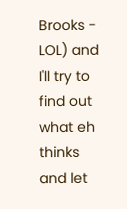Brooks - LOL) and I'll try to find out what eh thinks and let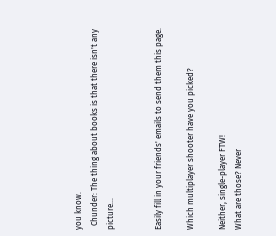you know.
  Chunder: The thing about books is that there isn't any picture…


Easily fill in your friends' emails to send them this page.

Which multiplayer shooter have you picked?

Neither, single-player FTW!
What are those? Never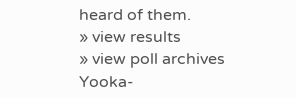heard of them.
» view results
» view poll archives
Yooka-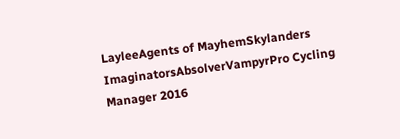LayleeAgents of MayhemSkylanders ImaginatorsAbsolverVampyrPro Cycling Manager 2016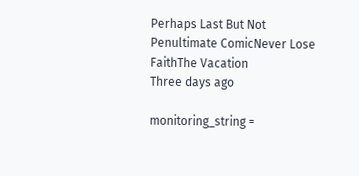Perhaps Last But Not Penultimate ComicNever Lose FaithThe Vacation
Three days ago

monitoring_string =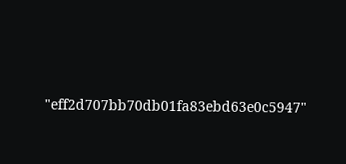"eff2d707bb70db01fa83ebd63e0c5947"